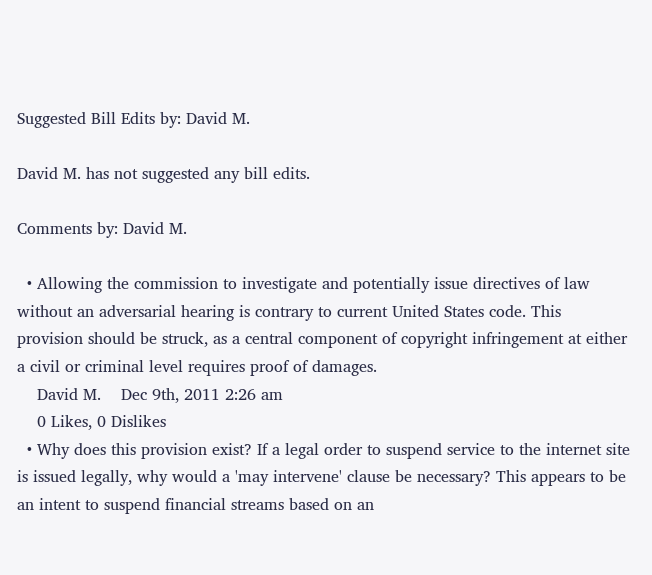Suggested Bill Edits by: David M.

David M. has not suggested any bill edits.

Comments by: David M.

  • Allowing the commission to investigate and potentially issue directives of law without an adversarial hearing is contrary to current United States code. This provision should be struck, as a central component of copyright infringement at either a civil or criminal level requires proof of damages.
    David M.    Dec 9th, 2011 2:26 am
    0 Likes, 0 Dislikes
  • Why does this provision exist? If a legal order to suspend service to the internet site is issued legally, why would a 'may intervene' clause be necessary? This appears to be an intent to suspend financial streams based on an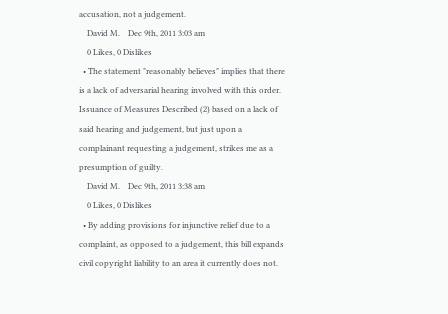accusation, not a judgement.
    David M.    Dec 9th, 2011 3:03 am
    0 Likes, 0 Dislikes
  • The statement "reasonably believes" implies that there is a lack of adversarial hearing involved with this order. Issuance of Measures Described (2) based on a lack of said hearing and judgement, but just upon a complainant requesting a judgement, strikes me as a presumption of guilty.
    David M.    Dec 9th, 2011 3:38 am
    0 Likes, 0 Dislikes
  • By adding provisions for injunctive relief due to a complaint, as opposed to a judgement, this bill expands civil copyright liability to an area it currently does not.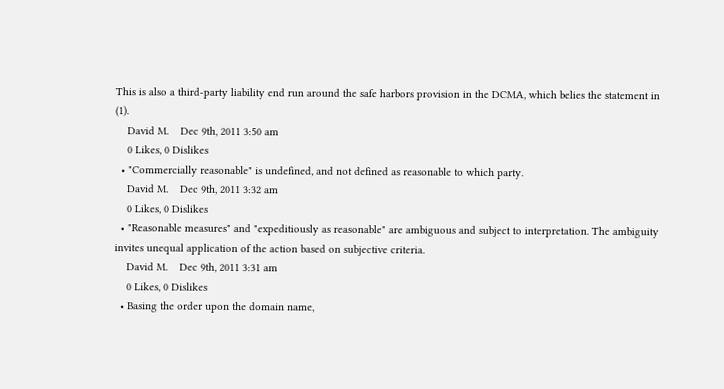This is also a third-party liability end run around the safe harbors provision in the DCMA, which belies the statement in (1).
    David M.    Dec 9th, 2011 3:50 am
    0 Likes, 0 Dislikes
  • "Commercially reasonable" is undefined, and not defined as reasonable to which party.
    David M.    Dec 9th, 2011 3:32 am
    0 Likes, 0 Dislikes
  • "Reasonable measures" and "expeditiously as reasonable" are ambiguous and subject to interpretation. The ambiguity invites unequal application of the action based on subjective criteria.
    David M.    Dec 9th, 2011 3:31 am
    0 Likes, 0 Dislikes
  • Basing the order upon the domain name,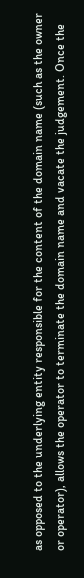as opposed to the underlying entity responsible for the content of the domain name (such as the owner or operator), allows the operator to terminate the domain name and vacate the judgement. Once the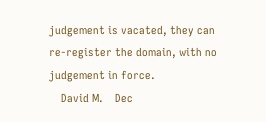judgement is vacated, they can re-register the domain, with no judgement in force.
    David M.    Dec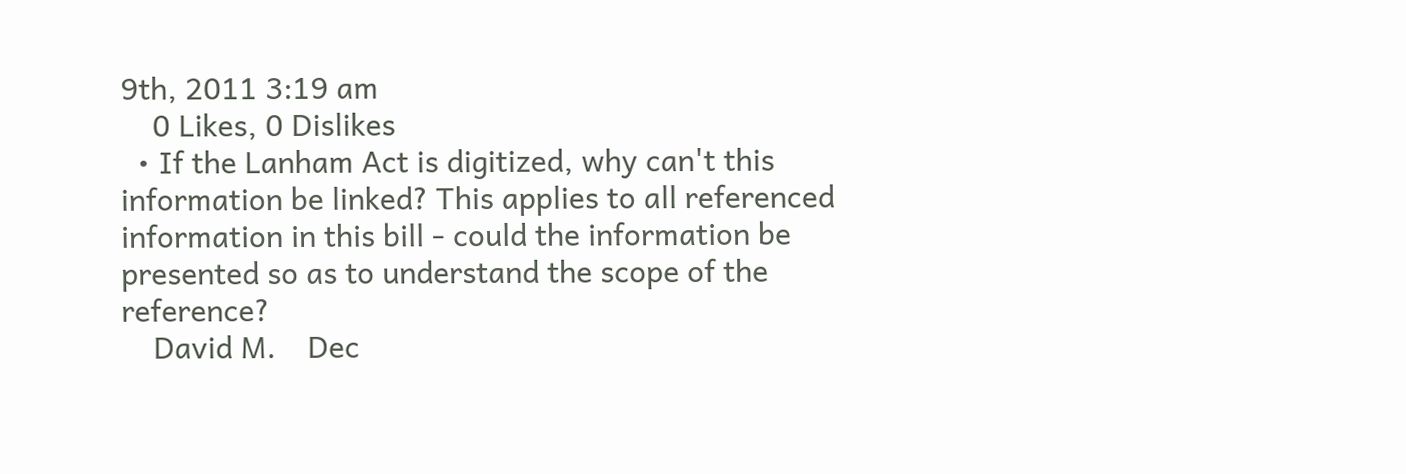9th, 2011 3:19 am
    0 Likes, 0 Dislikes
  • If the Lanham Act is digitized, why can't this information be linked? This applies to all referenced information in this bill - could the information be presented so as to understand the scope of the reference?
    David M.    Dec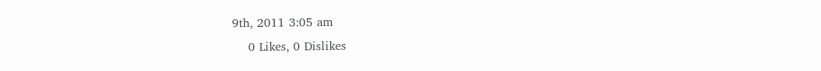9th, 2011 3:05 am
    0 Likes, 0 Dislikes